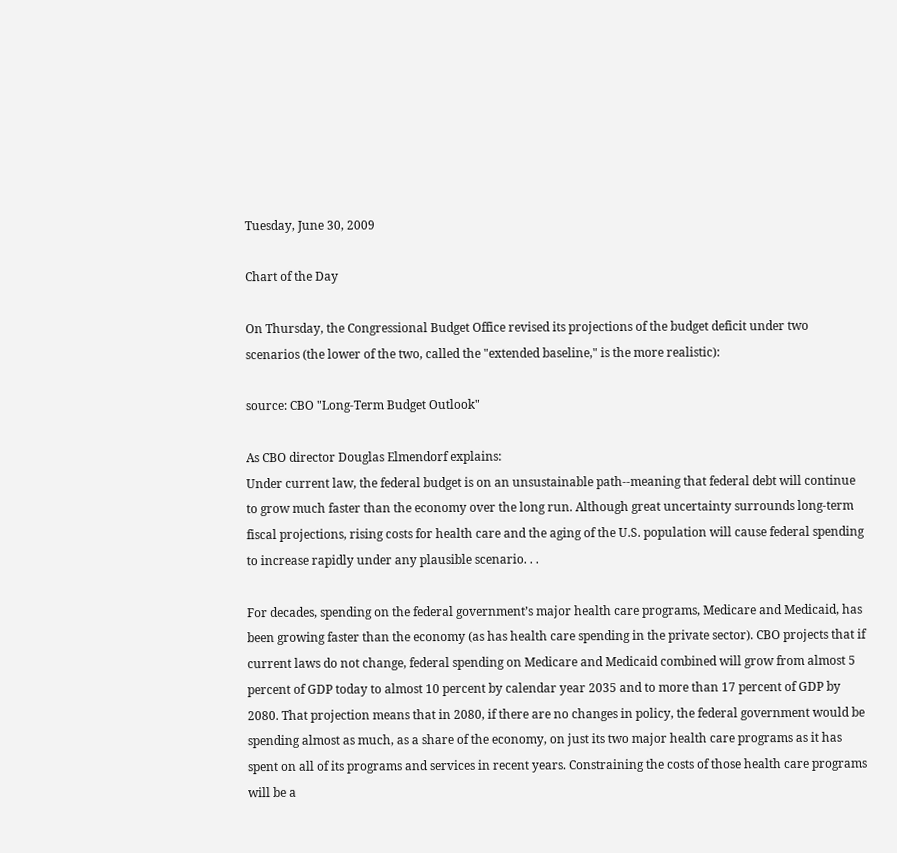Tuesday, June 30, 2009

Chart of the Day

On Thursday, the Congressional Budget Office revised its projections of the budget deficit under two scenarios (the lower of the two, called the "extended baseline," is the more realistic):

source: CBO "Long-Term Budget Outlook"

As CBO director Douglas Elmendorf explains:
Under current law, the federal budget is on an unsustainable path--meaning that federal debt will continue to grow much faster than the economy over the long run. Although great uncertainty surrounds long-term fiscal projections, rising costs for health care and the aging of the U.S. population will cause federal spending to increase rapidly under any plausible scenario. . .

For decades, spending on the federal government’s major health care programs, Medicare and Medicaid, has been growing faster than the economy (as has health care spending in the private sector). CBO projects that if current laws do not change, federal spending on Medicare and Medicaid combined will grow from almost 5 percent of GDP today to almost 10 percent by calendar year 2035 and to more than 17 percent of GDP by 2080. That projection means that in 2080, if there are no changes in policy, the federal government would be spending almost as much, as a share of the economy, on just its two major health care programs as it has spent on all of its programs and services in recent years. Constraining the costs of those health care programs will be a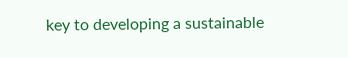key to developing a sustainable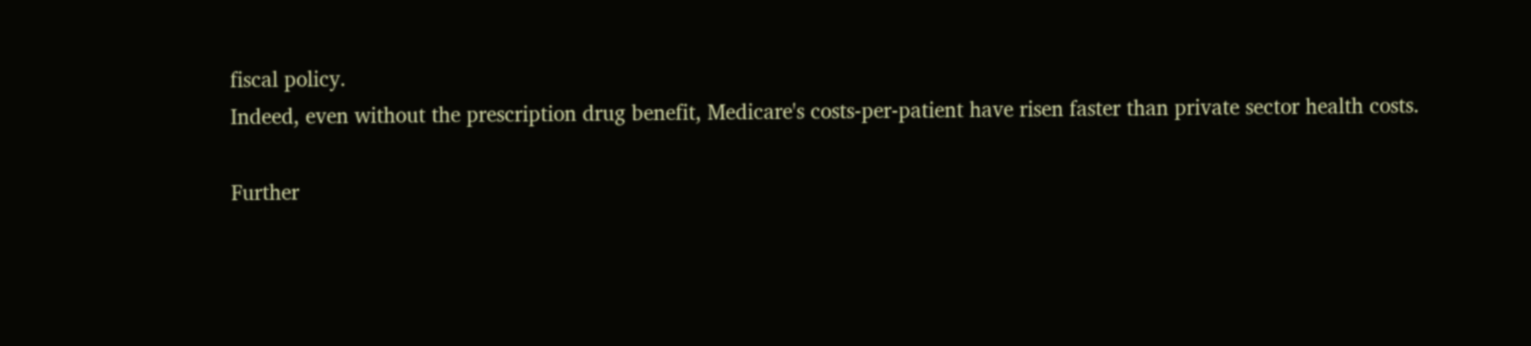fiscal policy.
Indeed, even without the prescription drug benefit, Medicare's costs-per-patient have risen faster than private sector health costs.

Further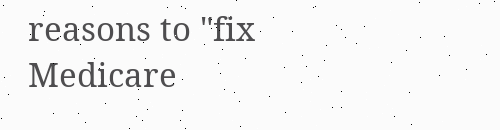reasons to "fix Medicare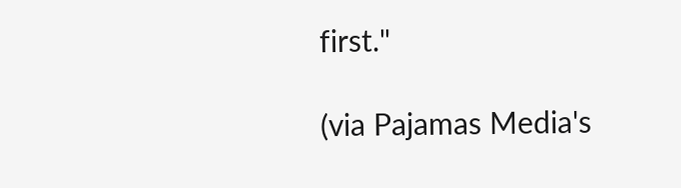first."

(via Pajamas Media's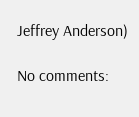Jeffrey Anderson)

No comments: